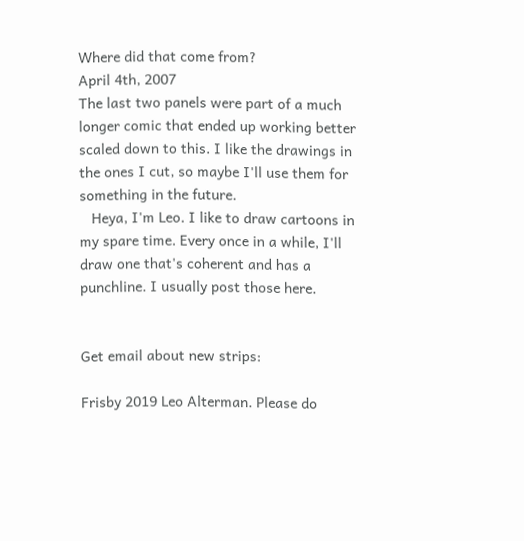Where did that come from?
April 4th, 2007
The last two panels were part of a much longer comic that ended up working better scaled down to this. I like the drawings in the ones I cut, so maybe I'll use them for something in the future.
   Heya, I'm Leo. I like to draw cartoons in my spare time. Every once in a while, I'll draw one that's coherent and has a punchline. I usually post those here.


Get email about new strips:

Frisby 2019 Leo Alterman. Please do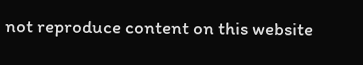not reproduce content on this website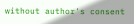without author's consent